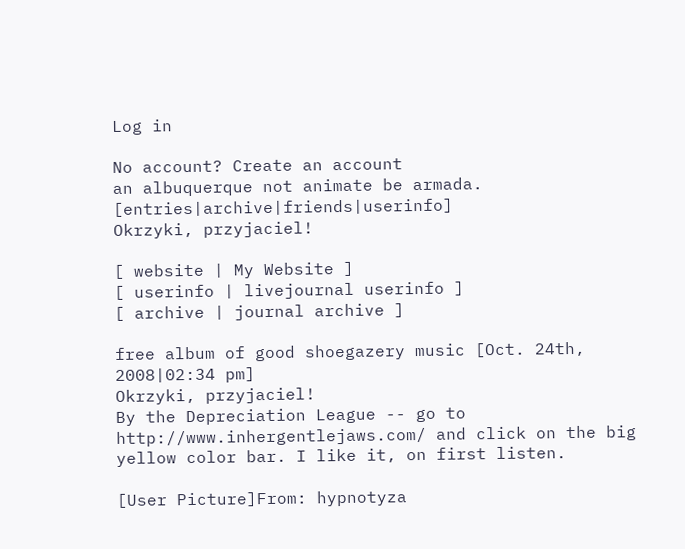Log in

No account? Create an account
an albuquerque not animate be armada. [entries|archive|friends|userinfo]
Okrzyki, przyjaciel!

[ website | My Website ]
[ userinfo | livejournal userinfo ]
[ archive | journal archive ]

free album of good shoegazery music [Oct. 24th, 2008|02:34 pm]
Okrzyki, przyjaciel!
By the Depreciation League -- go to http://www.inhergentlejaws.com/ and click on the big yellow color bar. I like it, on first listen.

[User Picture]From: hypnotyza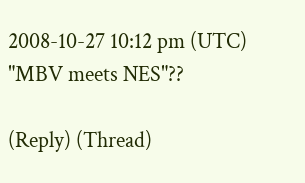2008-10-27 10:12 pm (UTC)
"MBV meets NES"??

(Reply) (Thread)